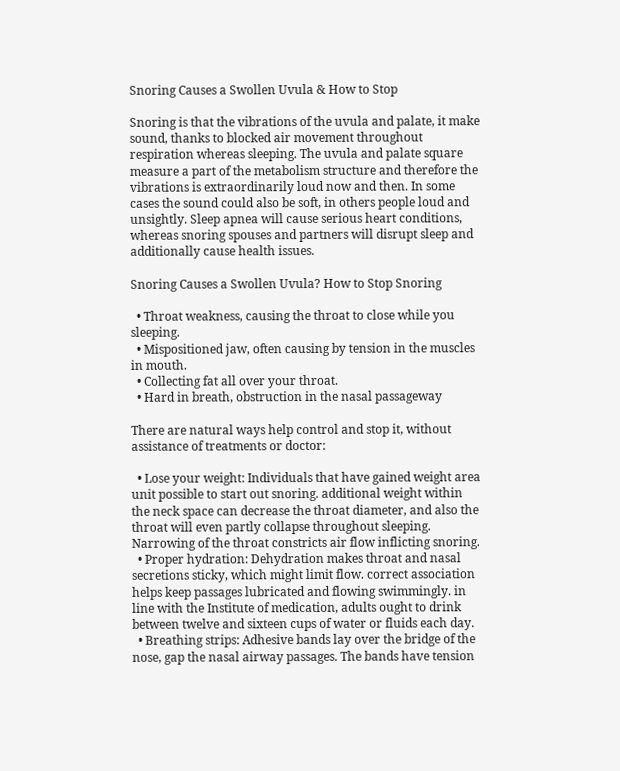Snoring Causes a Swollen Uvula & How to Stop

Snoring is that the vibrations of the uvula and palate, it make sound, thanks to blocked air movement throughout respiration whereas sleeping. The uvula and palate square measure a part of the metabolism structure and therefore the vibrations is extraordinarily loud now and then. In some cases the sound could also be soft, in others people loud and unsightly. Sleep apnea will cause serious heart conditions, whereas snoring spouses and partners will disrupt sleep and additionally cause health issues.

Snoring Causes a Swollen Uvula? How to Stop Snoring

  • Throat weakness, causing the throat to close while you sleeping.
  • Mispositioned jaw, often causing by tension in the muscles in mouth.
  • Collecting fat all over your throat.
  • Hard in breath, obstruction in the nasal passageway

There are natural ways help control and stop it, without assistance of treatments or doctor:

  • Lose your weight: Individuals that have gained weight area unit possible to start out snoring. additional weight within the neck space can decrease the throat diameter, and also the throat will even partly collapse throughout sleeping. Narrowing of the throat constricts air flow inflicting snoring.
  • Proper hydration: Dehydration makes throat and nasal secretions sticky, which might limit flow. correct association helps keep passages lubricated and flowing swimmingly. in line with the Institute of medication, adults ought to drink between twelve and sixteen cups of water or fluids each day.
  • Breathing strips: Adhesive bands lay over the bridge of the nose, gap the nasal airway passages. The bands have tension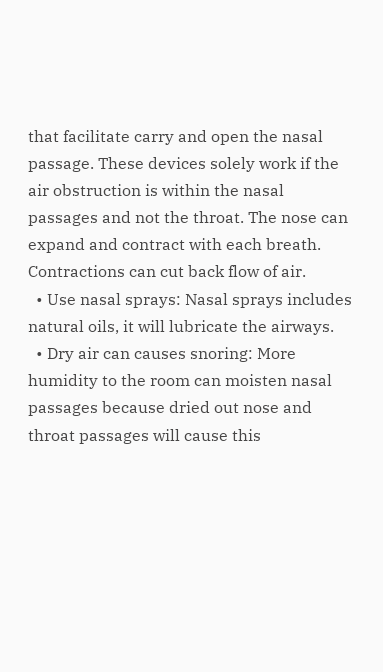that facilitate carry and open the nasal passage. These devices solely work if the air obstruction is within the nasal passages and not the throat. The nose can expand and contract with each breath. Contractions can cut back flow of air.
  • Use nasal sprays: Nasal sprays includes natural oils, it will lubricate the airways.
  • Dry air can causes snoring: More humidity to the room can moisten nasal passages because dried out nose and throat passages will cause this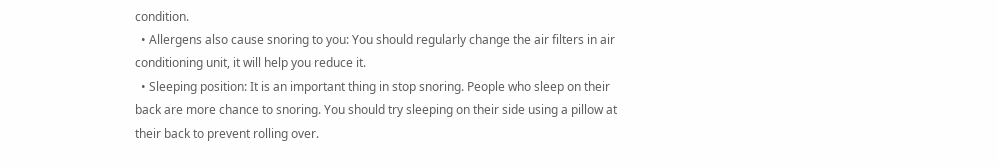condition.
  • Allergens also cause snoring to you: You should regularly change the air filters in air conditioning unit, it will help you reduce it.
  • Sleeping position: It is an important thing in stop snoring. People who sleep on their back are more chance to snoring. You should try sleeping on their side using a pillow at their back to prevent rolling over.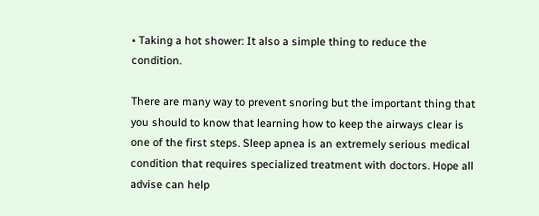• Taking a hot shower: It also a simple thing to reduce the condition.

There are many way to prevent snoring but the important thing that you should to know that learning how to keep the airways clear is one of the first steps. Sleep apnea is an extremely serious medical condition that requires specialized treatment with doctors. Hope all advise can help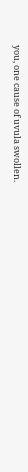you, one cause of uvula swollen.